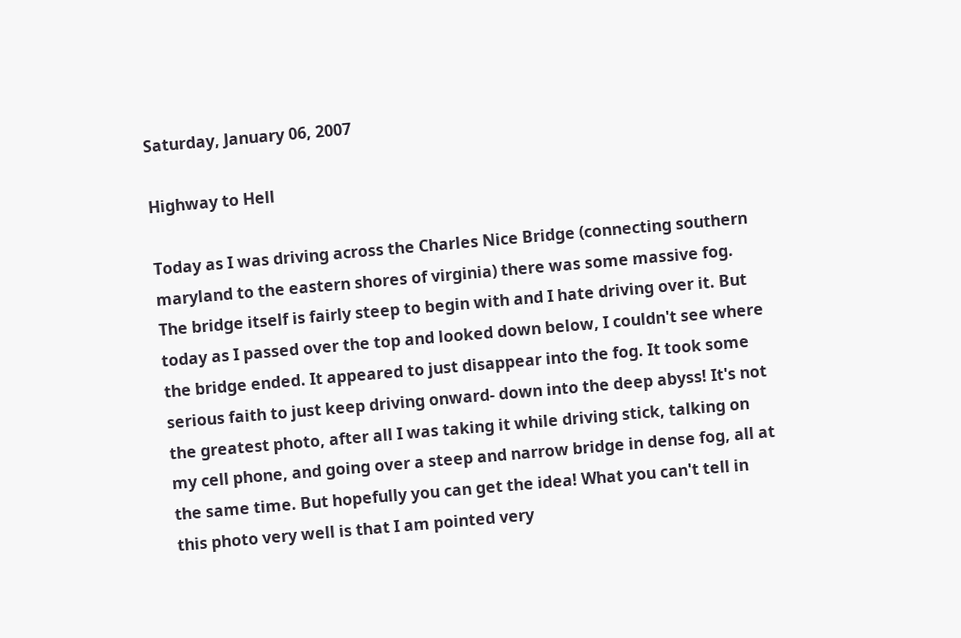Saturday, January 06, 2007

Highway to Hell

Today as I was driving across the Charles Nice Bridge (connecting southern maryland to the eastern shores of virginia) there was some massive fog. The bridge itself is fairly steep to begin with and I hate driving over it. But today as I passed over the top and looked down below, I couldn't see where the bridge ended. It appeared to just disappear into the fog. It took some serious faith to just keep driving onward- down into the deep abyss! It's not the greatest photo, after all I was taking it while driving stick, talking on my cell phone, and going over a steep and narrow bridge in dense fog, all at the same time. But hopefully you can get the idea! What you can't tell in this photo very well is that I am pointed very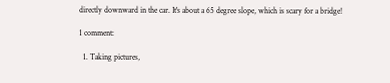directly downward in the car. It's about a 65 degree slope, which is scary for a bridge!

1 comment:

  1. Taking pictures,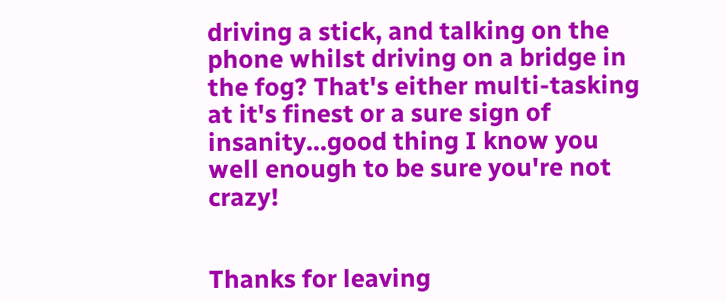driving a stick, and talking on the phone whilst driving on a bridge in the fog? That's either multi-tasking at it's finest or a sure sign of insanity...good thing I know you well enough to be sure you're not crazy!


Thanks for leaving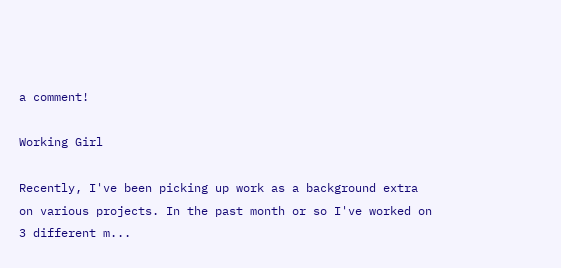a comment!

Working Girl

Recently, I've been picking up work as a background extra on various projects. In the past month or so I've worked on 3 different m...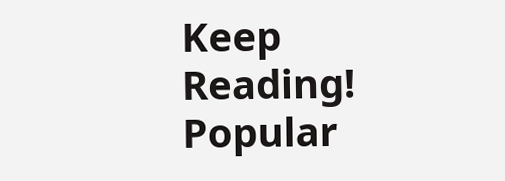Keep Reading! Popular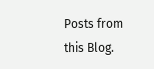Posts from this Blog.